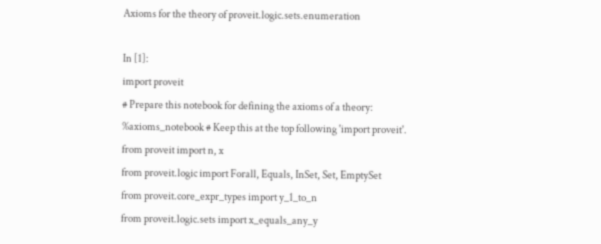Axioms for the theory of proveit.logic.sets.enumeration

In [1]:
import proveit
# Prepare this notebook for defining the axioms of a theory:
%axioms_notebook # Keep this at the top following 'import proveit'.
from proveit import n, x
from proveit.logic import Forall, Equals, InSet, Set, EmptySet
from proveit.core_expr_types import y_1_to_n
from proveit.logic.sets import x_equals_any_y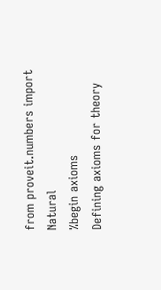from proveit.numbers import Natural
%begin axioms
Defining axioms for theory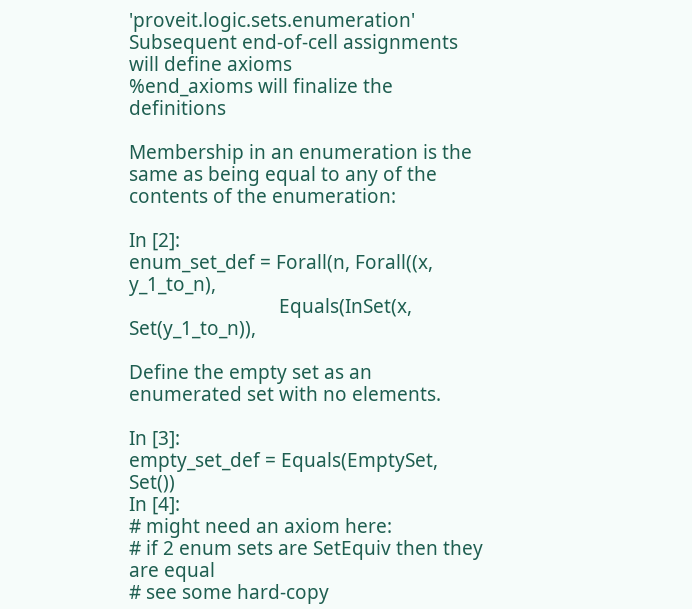'proveit.logic.sets.enumeration'
Subsequent end-of-cell assignments will define axioms
%end_axioms will finalize the definitions

Membership in an enumeration is the same as being equal to any of the contents of the enumeration:

In [2]:
enum_set_def = Forall(n, Forall((x, y_1_to_n),
                              Equals(InSet(x, Set(y_1_to_n)),

Define the empty set as an enumerated set with no elements.

In [3]:
empty_set_def = Equals(EmptySet, Set())
In [4]:
# might need an axiom here:
# if 2 enum sets are SetEquiv then they are equal
# see some hard-copy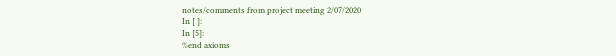notes/comments from project meeting 2/07/2020
In [ ]:
In [5]:
%end axioms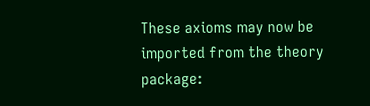These axioms may now be imported from the theory package: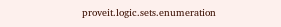proveit.logic.sets.enumeration